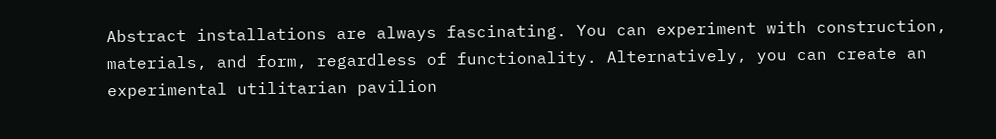Abstract installations are always fascinating. You can experiment with construction, materials, and form, regardless of functionality. Alternatively, you can create an experimental utilitarian pavilion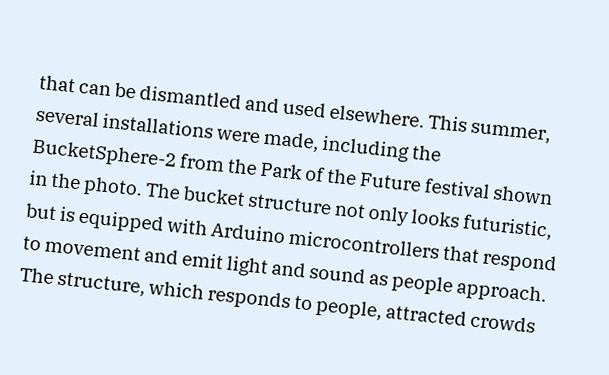that can be dismantled and used elsewhere. This summer, several installations were made, including the BucketSphere-2 from the Park of the Future festival shown in the photo. The bucket structure not only looks futuristic, but is equipped with Arduino microcontrollers that respond to movement and emit light and sound as people approach. The structure, which responds to people, attracted crowds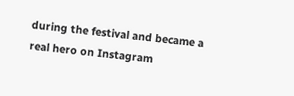during the festival and became a real hero on Instagram